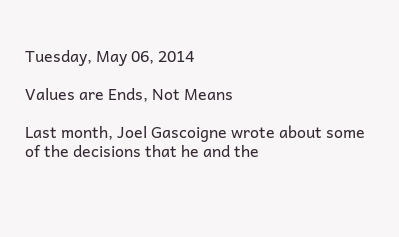Tuesday, May 06, 2014

Values are Ends, Not Means

Last month, Joel Gascoigne wrote about some of the decisions that he and the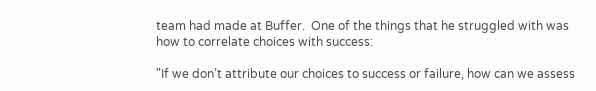team had made at Buffer.  One of the things that he struggled with was how to correlate choices with success:

"If we don’t attribute our choices to success or failure, how can we assess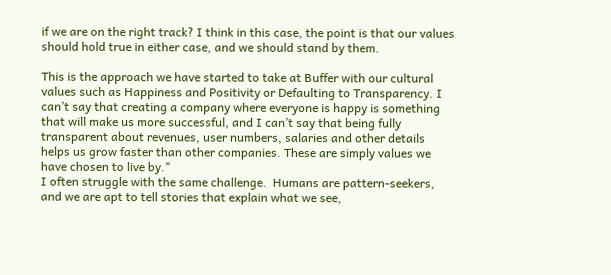if we are on the right track? I think in this case, the point is that our values should hold true in either case, and we should stand by them.

This is the approach we have started to take at Buffer with our cultural values such as Happiness and Positivity or Defaulting to Transparency. I can’t say that creating a company where everyone is happy is something that will make us more successful, and I can’t say that being fully transparent about revenues, user numbers, salaries and other details helps us grow faster than other companies. These are simply values we have chosen to live by."
I often struggle with the same challenge.  Humans are pattern-seekers, and we are apt to tell stories that explain what we see,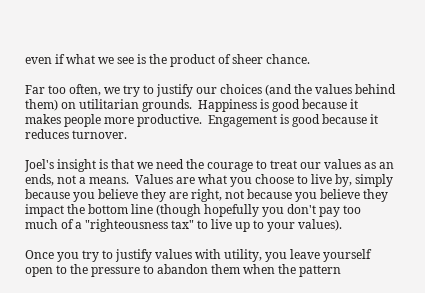even if what we see is the product of sheer chance.

Far too often, we try to justify our choices (and the values behind them) on utilitarian grounds.  Happiness is good because it makes people more productive.  Engagement is good because it reduces turnover.

Joel's insight is that we need the courage to treat our values as an ends, not a means.  Values are what you choose to live by, simply because you believe they are right, not because you believe they impact the bottom line (though hopefully you don't pay too much of a "righteousness tax" to live up to your values).

Once you try to justify values with utility, you leave yourself open to the pressure to abandon them when the pattern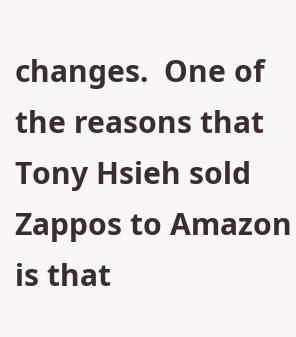changes.  One of the reasons that Tony Hsieh sold Zappos to Amazon is that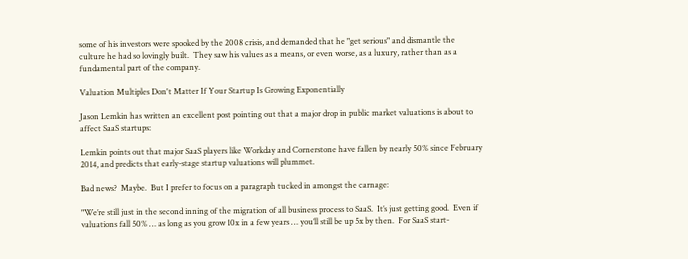some of his investors were spooked by the 2008 crisis, and demanded that he "get serious" and dismantle the culture he had so lovingly built.  They saw his values as a means, or even worse, as a luxury, rather than as a fundamental part of the company.

Valuation Multiples Don't Matter If Your Startup Is Growing Exponentially

Jason Lemkin has written an excellent post pointing out that a major drop in public market valuations is about to affect SaaS startups:

Lemkin points out that major SaaS players like Workday and Cornerstone have fallen by nearly 50% since February 2014, and predicts that early-stage startup valuations will plummet.

Bad news?  Maybe.  But I prefer to focus on a paragraph tucked in amongst the carnage:

"We’re still just in the second inning of the migration of all business process to SaaS.  It’s just getting good.  Even if valuations fall 50% … as long as you grow 10x in a few years … you’ll still be up 5x by then.  For SaaS start-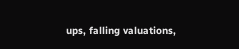ups, falling valuations,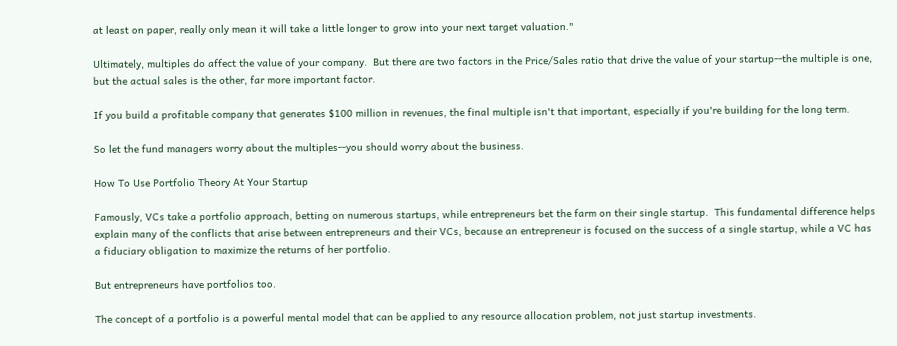at least on paper, really only mean it will take a little longer to grow into your next target valuation."

Ultimately, multiples do affect the value of your company.  But there are two factors in the Price/Sales ratio that drive the value of your startup--the multiple is one, but the actual sales is the other, far more important factor.

If you build a profitable company that generates $100 million in revenues, the final multiple isn't that important, especially if you're building for the long term.

So let the fund managers worry about the multiples--you should worry about the business.

How To Use Portfolio Theory At Your Startup

Famously, VCs take a portfolio approach, betting on numerous startups, while entrepreneurs bet the farm on their single startup.  This fundamental difference helps explain many of the conflicts that arise between entrepreneurs and their VCs, because an entrepreneur is focused on the success of a single startup, while a VC has a fiduciary obligation to maximize the returns of her portfolio.

But entrepreneurs have portfolios too.

The concept of a portfolio is a powerful mental model that can be applied to any resource allocation problem, not just startup investments.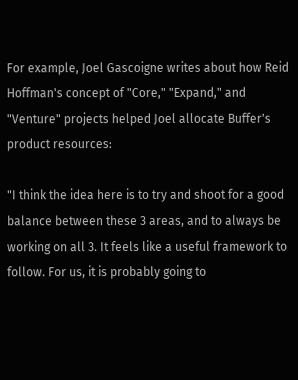For example, Joel Gascoigne writes about how Reid Hoffman's concept of "Core," "Expand," and "Venture" projects helped Joel allocate Buffer's product resources:

"I think the idea here is to try and shoot for a good balance between these 3 areas, and to always be working on all 3. It feels like a useful framework to follow. For us, it is probably going to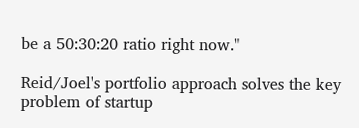be a 50:30:20 ratio right now."

Reid/Joel's portfolio approach solves the key problem of startup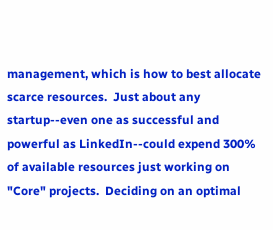management, which is how to best allocate scarce resources.  Just about any startup--even one as successful and powerful as LinkedIn--could expend 300% of available resources just working on "Core" projects.  Deciding on an optimal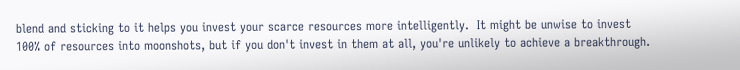blend and sticking to it helps you invest your scarce resources more intelligently.  It might be unwise to invest 100% of resources into moonshots, but if you don't invest in them at all, you're unlikely to achieve a breakthrough.